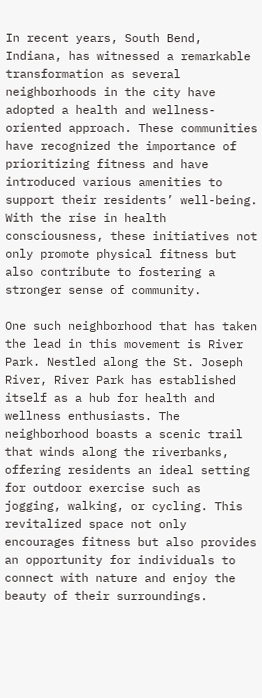In recent years, South Bend, Indiana, has witnessed a remarkable transformation as several neighborhoods in the city have adopted a health and wellness-oriented approach. These communities have recognized the importance of prioritizing fitness and have introduced various amenities to support their residents’ well-being. With the rise in health consciousness, these initiatives not only promote physical fitness but also contribute to fostering a stronger sense of community.

One such neighborhood that has taken the lead in this movement is River Park. Nestled along the St. Joseph River, River Park has established itself as a hub for health and wellness enthusiasts. The neighborhood boasts a scenic trail that winds along the riverbanks, offering residents an ideal setting for outdoor exercise such as jogging, walking, or cycling. This revitalized space not only encourages fitness but also provides an opportunity for individuals to connect with nature and enjoy the beauty of their surroundings.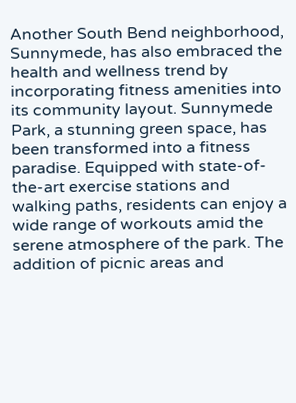Another South Bend neighborhood, Sunnymede, has also embraced the health and wellness trend by incorporating fitness amenities into its community layout. Sunnymede Park, a stunning green space, has been transformed into a fitness paradise. Equipped with state-of-the-art exercise stations and walking paths, residents can enjoy a wide range of workouts amid the serene atmosphere of the park. The addition of picnic areas and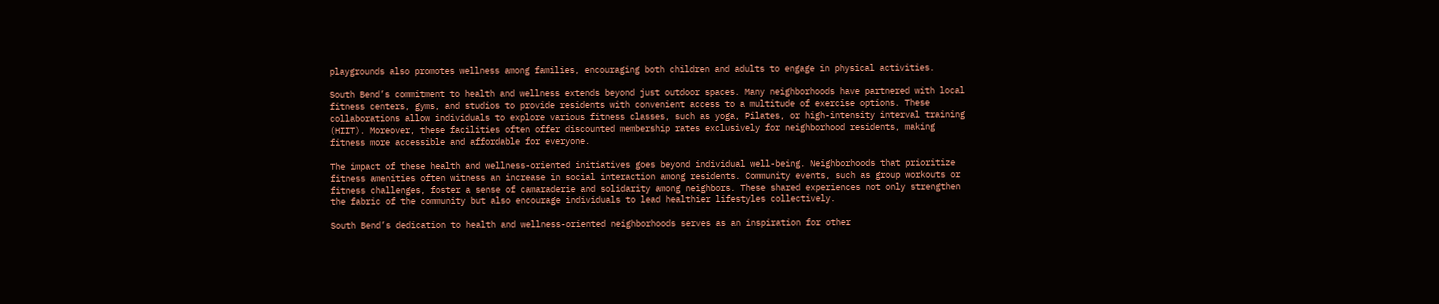playgrounds also promotes wellness among families, encouraging both children and adults to engage in physical activities.

South Bend’s commitment to health and wellness extends beyond just outdoor spaces. Many neighborhoods have partnered with local fitness centers, gyms, and studios to provide residents with convenient access to a multitude of exercise options. These collaborations allow individuals to explore various fitness classes, such as yoga, Pilates, or high-intensity interval training (HIIT). Moreover, these facilities often offer discounted membership rates exclusively for neighborhood residents, making fitness more accessible and affordable for everyone.

The impact of these health and wellness-oriented initiatives goes beyond individual well-being. Neighborhoods that prioritize fitness amenities often witness an increase in social interaction among residents. Community events, such as group workouts or fitness challenges, foster a sense of camaraderie and solidarity among neighbors. These shared experiences not only strengthen the fabric of the community but also encourage individuals to lead healthier lifestyles collectively.

South Bend’s dedication to health and wellness-oriented neighborhoods serves as an inspiration for other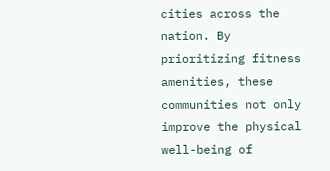cities across the nation. By prioritizing fitness amenities, these communities not only improve the physical well-being of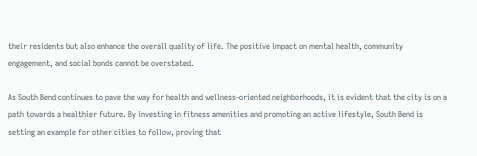their residents but also enhance the overall quality of life. The positive impact on mental health, community engagement, and social bonds cannot be overstated.

As South Bend continues to pave the way for health and wellness-oriented neighborhoods, it is evident that the city is on a path towards a healthier future. By investing in fitness amenities and promoting an active lifestyle, South Bend is setting an example for other cities to follow, proving that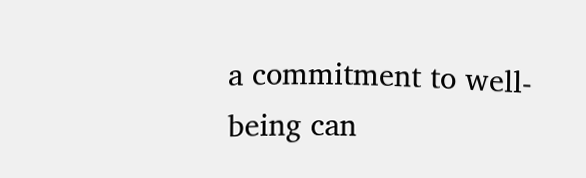a commitment to well-being can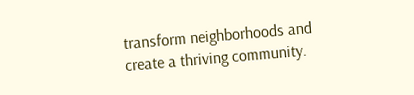transform neighborhoods and create a thriving community.